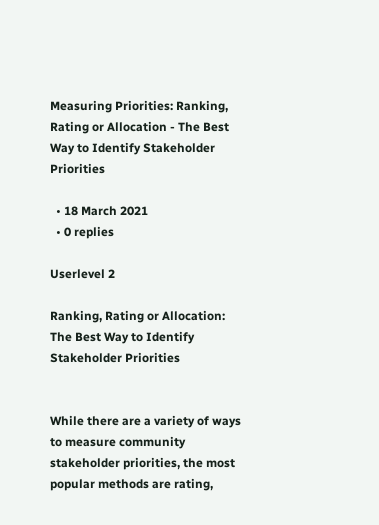Measuring Priorities: Ranking, Rating or Allocation - The Best Way to Identify Stakeholder Priorities

  • 18 March 2021
  • 0 replies

Userlevel 2

Ranking, Rating or Allocation: The Best Way to Identify Stakeholder Priorities


While there are a variety of ways to measure community stakeholder priorities, the most popular methods are rating,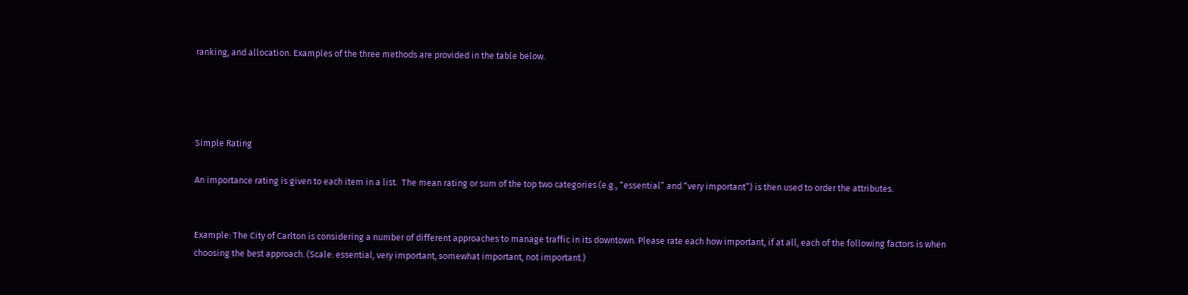ranking, and allocation. Examples of the three methods are provided in the table below.




Simple Rating

An importance rating is given to each item in a list.  The mean rating or sum of the top two categories (e.g., “essential” and “very important”) is then used to order the attributes.


Example: The City of Carlton is considering a number of different approaches to manage traffic in its downtown. Please rate each how important, if at all, each of the following factors is when choosing the best approach. (Scale: essential, very important, somewhat important, not important.)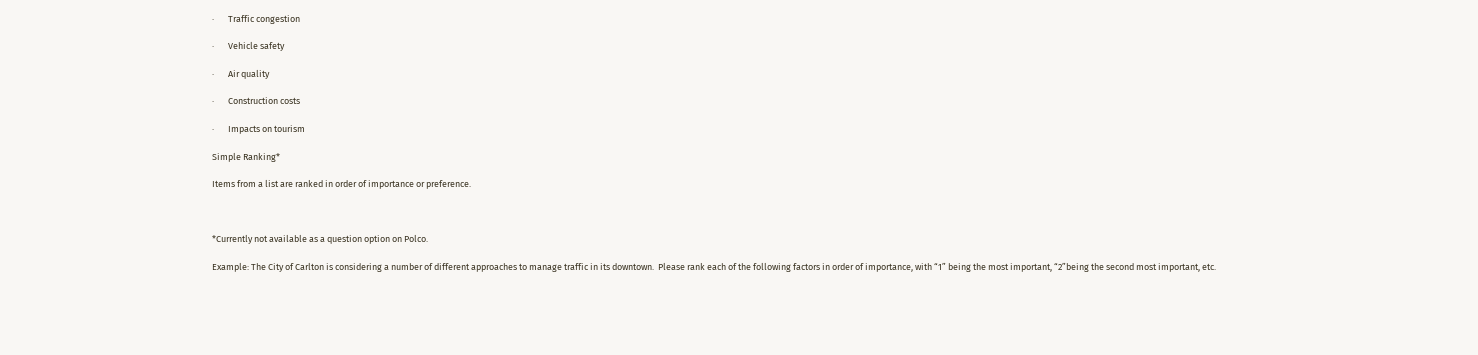·       Traffic congestion

·       Vehicle safety

·       Air quality

·       Construction costs

·       Impacts on tourism

Simple Ranking*

Items from a list are ranked in order of importance or preference.



*Currently not available as a question option on Polco.

Example: The City of Carlton is considering a number of different approaches to manage traffic in its downtown.  Please rank each of the following factors in order of importance, with “1” being the most important, “2”being the second most important, etc.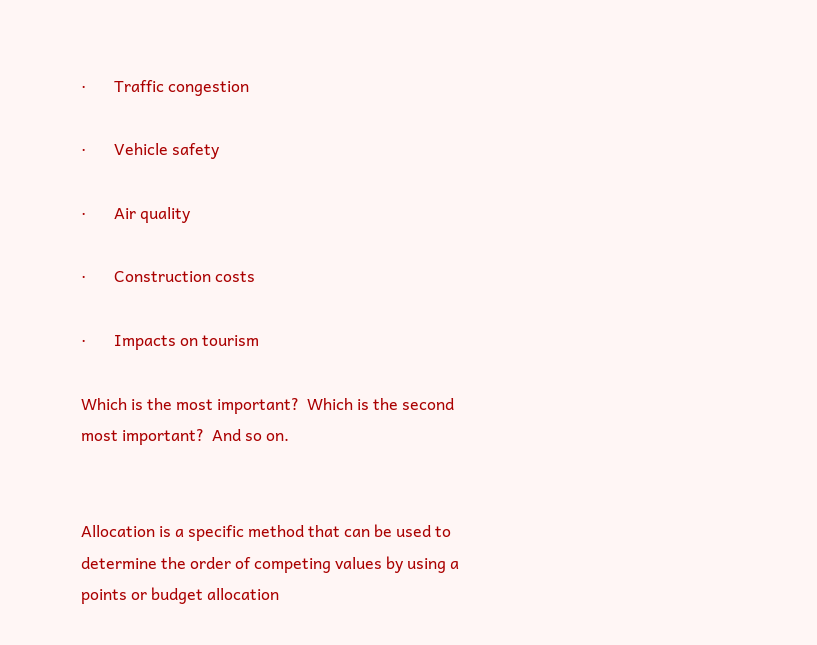·       Traffic congestion

·       Vehicle safety

·       Air quality

·       Construction costs

·       Impacts on tourism

Which is the most important?  Which is the second most important?  And so on.


Allocation is a specific method that can be used to determine the order of competing values by using a points or budget allocation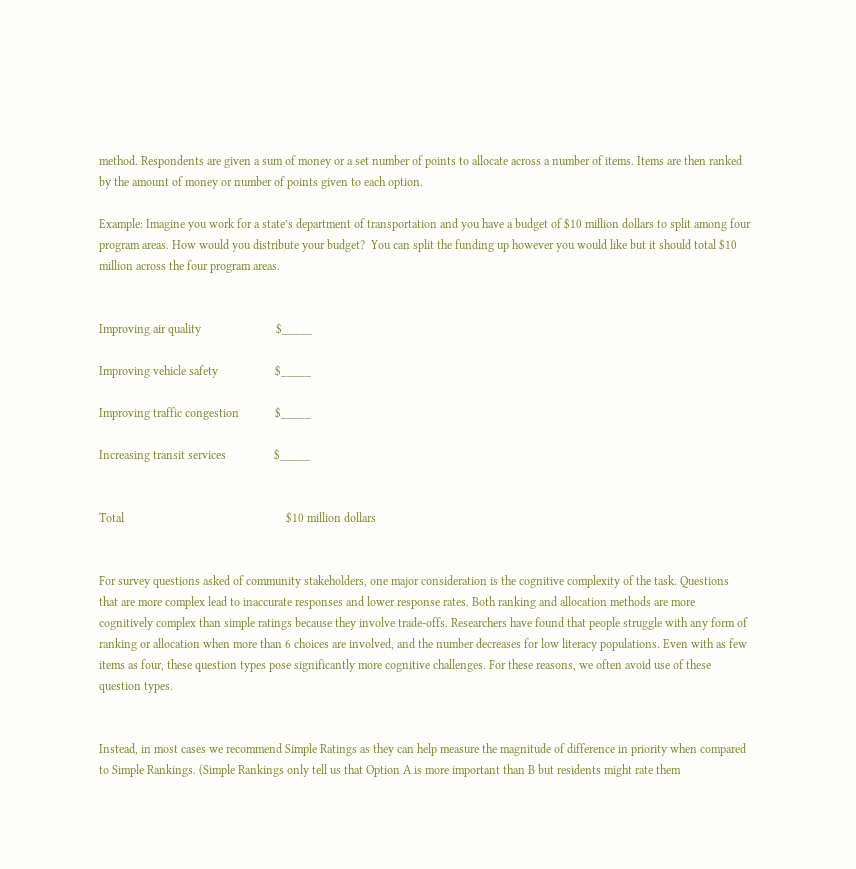method. Respondents are given a sum of money or a set number of points to allocate across a number of items. Items are then ranked by the amount of money or number of points given to each option.

Example: Imagine you work for a state’s department of transportation and you have a budget of $10 million dollars to split among four program areas. How would you distribute your budget?  You can split the funding up however you would like but it should total $10 million across the four program areas.


Improving air quality                         $_____

Improving vehicle safety                   $_____

Improving traffic congestion            $_____

Increasing transit services                $_____


Total                                                      $10 million dollars


For survey questions asked of community stakeholders, one major consideration is the cognitive complexity of the task. Questions that are more complex lead to inaccurate responses and lower response rates. Both ranking and allocation methods are more cognitively complex than simple ratings because they involve trade-offs. Researchers have found that people struggle with any form of ranking or allocation when more than 6 choices are involved, and the number decreases for low literacy populations. Even with as few items as four, these question types pose significantly more cognitive challenges. For these reasons, we often avoid use of these question types.


Instead, in most cases we recommend Simple Ratings as they can help measure the magnitude of difference in priority when compared to Simple Rankings. (Simple Rankings only tell us that Option A is more important than B but residents might rate them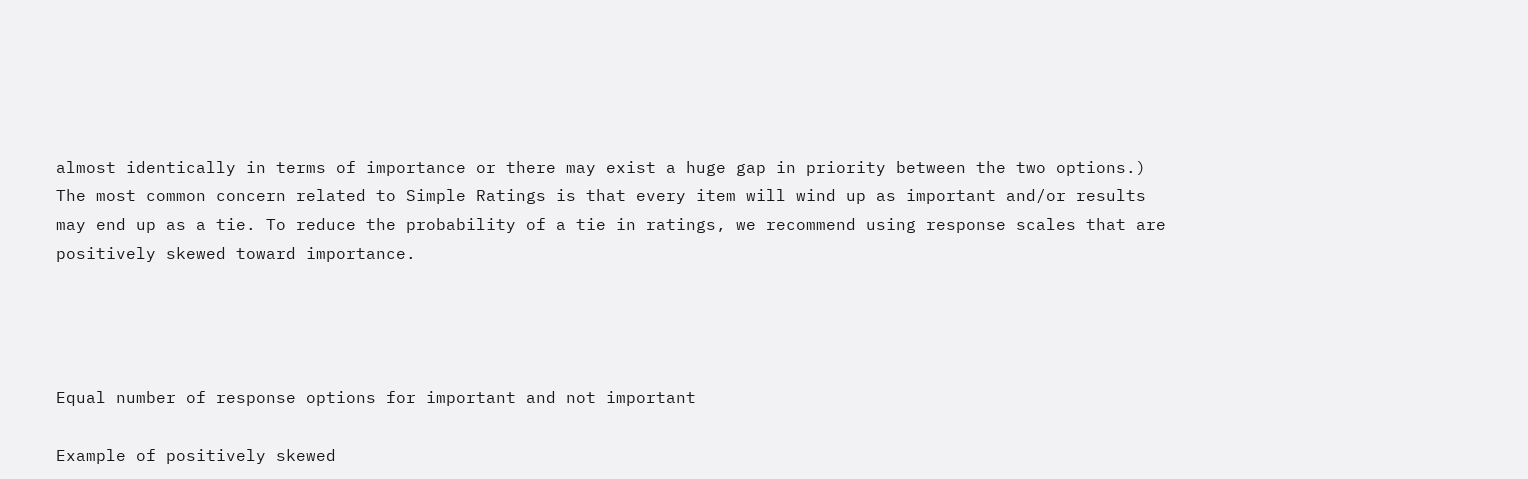almost identically in terms of importance or there may exist a huge gap in priority between the two options.) The most common concern related to Simple Ratings is that every item will wind up as important and/or results may end up as a tie. To reduce the probability of a tie in ratings, we recommend using response scales that are positively skewed toward importance.




Equal number of response options for important and not important

Example of positively skewed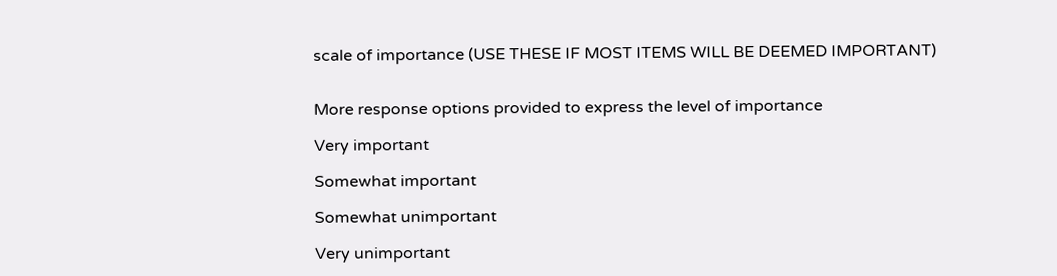scale of importance (USE THESE IF MOST ITEMS WILL BE DEEMED IMPORTANT)


More response options provided to express the level of importance

Very important

Somewhat important

Somewhat unimportant

Very unimportant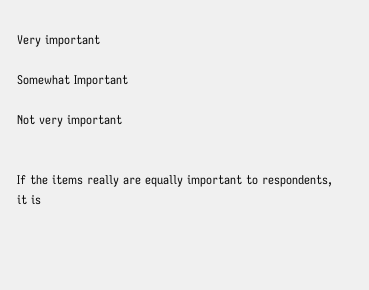Very important

Somewhat Important

Not very important


If the items really are equally important to respondents, it is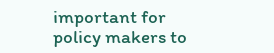important for policy makers to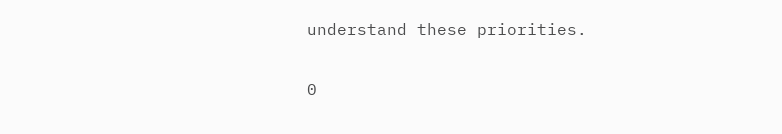understand these priorities.

0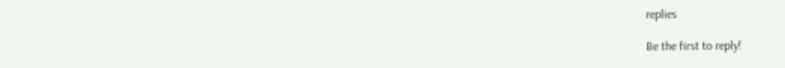replies

Be the first to reply!